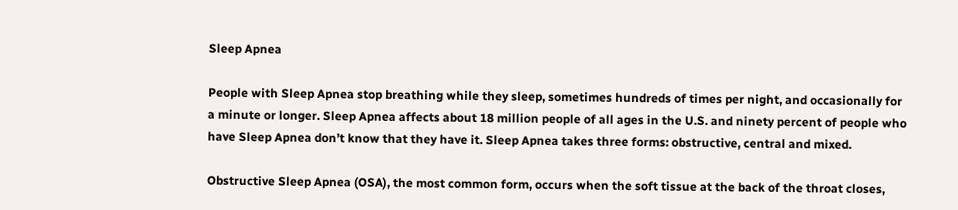Sleep Apnea

People with Sleep Apnea stop breathing while they sleep, sometimes hundreds of times per night, and occasionally for a minute or longer. Sleep Apnea affects about 18 million people of all ages in the U.S. and ninety percent of people who have Sleep Apnea don’t know that they have it. Sleep Apnea takes three forms: obstructive, central and mixed.

Obstructive Sleep Apnea (OSA), the most common form, occurs when the soft tissue at the back of the throat closes,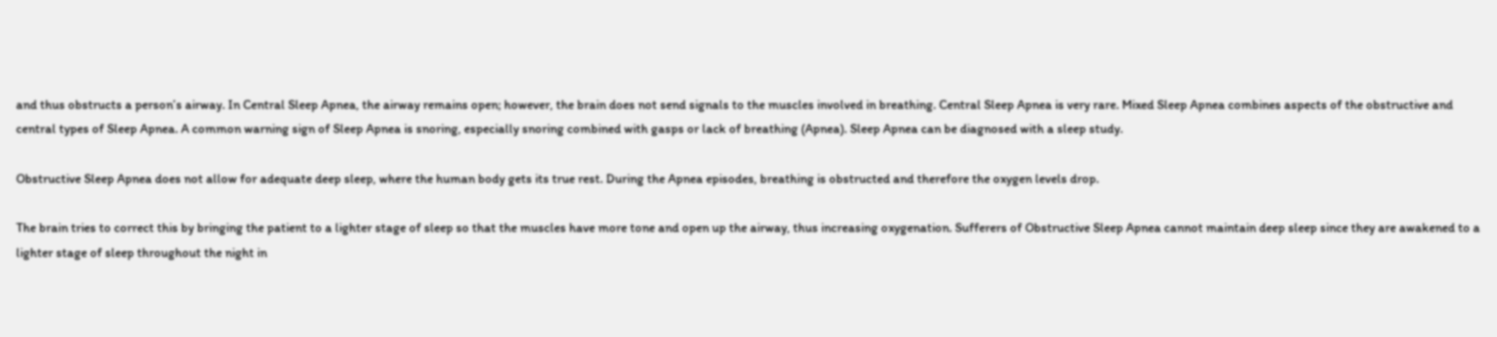and thus obstructs a person’s airway. In Central Sleep Apnea, the airway remains open; however, the brain does not send signals to the muscles involved in breathing. Central Sleep Apnea is very rare. Mixed Sleep Apnea combines aspects of the obstructive and central types of Sleep Apnea. A common warning sign of Sleep Apnea is snoring, especially snoring combined with gasps or lack of breathing (Apnea). Sleep Apnea can be diagnosed with a sleep study.

Obstructive Sleep Apnea does not allow for adequate deep sleep, where the human body gets its true rest. During the Apnea episodes, breathing is obstructed and therefore the oxygen levels drop.

The brain tries to correct this by bringing the patient to a lighter stage of sleep so that the muscles have more tone and open up the airway, thus increasing oxygenation. Sufferers of Obstructive Sleep Apnea cannot maintain deep sleep since they are awakened to a lighter stage of sleep throughout the night in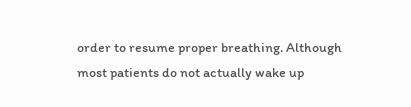order to resume proper breathing. Although most patients do not actually wake up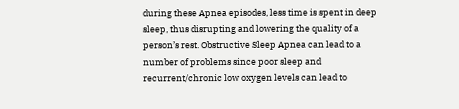during these Apnea episodes, less time is spent in deep sleep, thus disrupting and lowering the quality of a person’s rest. Obstructive Sleep Apnea can lead to a number of problems since poor sleep and recurrent/chronic low oxygen levels can lead to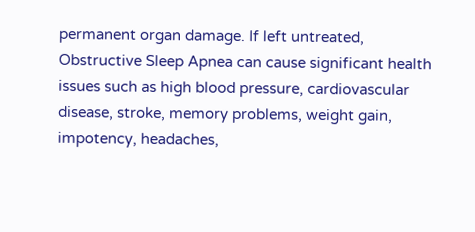permanent organ damage. If left untreated, Obstructive Sleep Apnea can cause significant health issues such as high blood pressure, cardiovascular disease, stroke, memory problems, weight gain, impotency, headaches,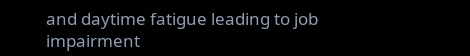and daytime fatigue leading to job impairment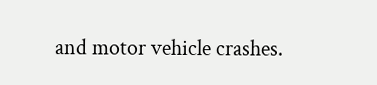and motor vehicle crashes.